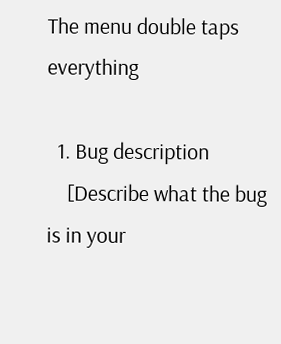The menu double taps everything

  1. Bug description
    [Describe what the bug is in your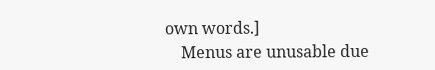own words.]
    Menus are unusable due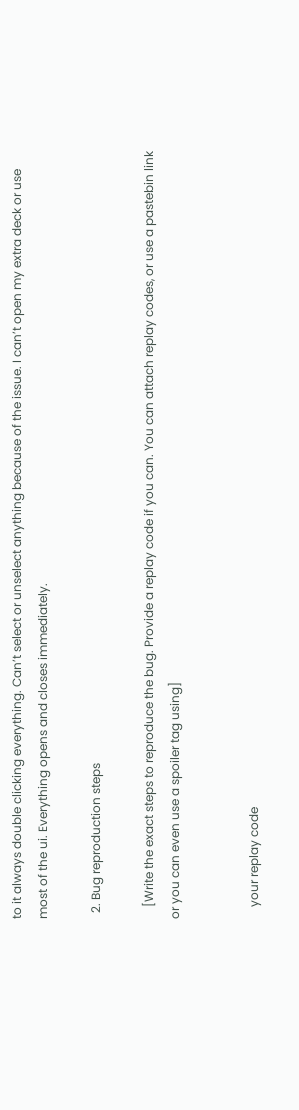to it always double clicking everything. Can’t select or unselect anything because of the issue. I can’t open my extra deck or use most of the ui. Everything opens and closes immediately.

  2. Bug reproduction steps

    [Write the exact steps to reproduce the bug. Provide a replay code if you can. You can attach replay codes, or use a pastebin link or you can even use a spoiler tag using]


    your replay code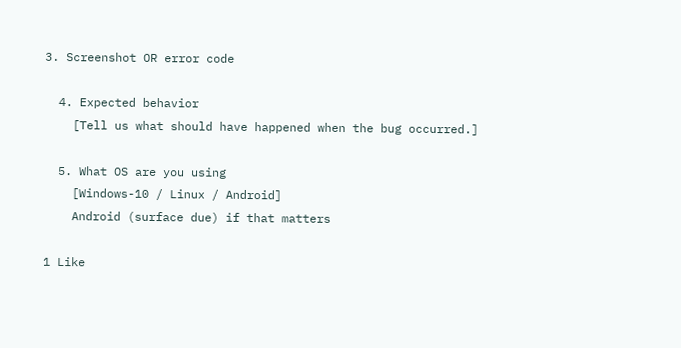3. Screenshot OR error code

  4. Expected behavior
    [Tell us what should have happened when the bug occurred.]

  5. What OS are you using
    [Windows-10 / Linux / Android]
    Android (surface due) if that matters

1 Like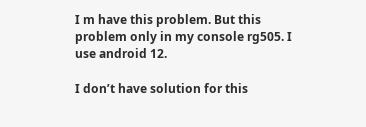I m have this problem. But this problem only in my console rg505. I use android 12.

I don’t have solution for this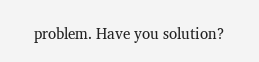problem. Have you solution?